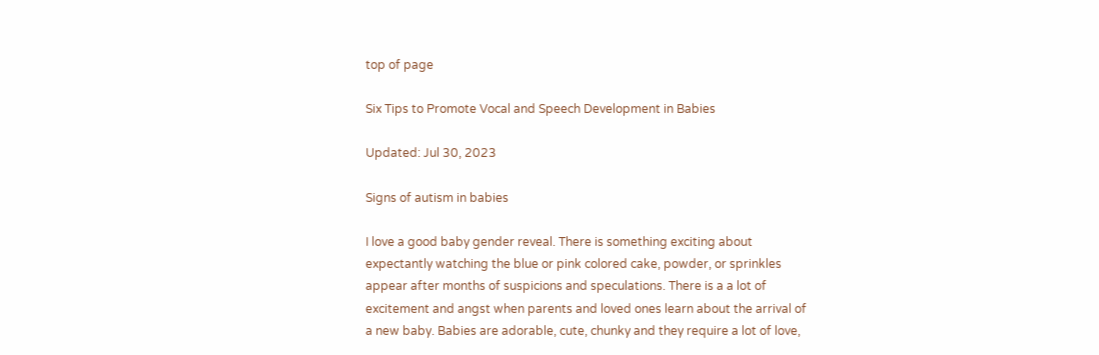top of page

Six Tips to Promote Vocal and Speech Development in Babies

Updated: Jul 30, 2023

Signs of autism in babies

I love a good baby gender reveal. There is something exciting about expectantly watching the blue or pink colored cake, powder, or sprinkles appear after months of suspicions and speculations. There is a a lot of excitement and angst when parents and loved ones learn about the arrival of a new baby. Babies are adorable, cute, chunky and they require a lot of love,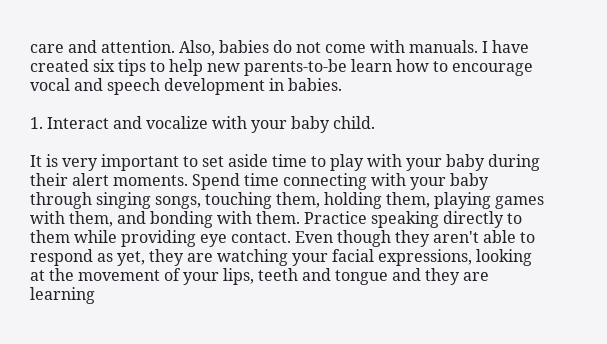care and attention. Also, babies do not come with manuals. I have created six tips to help new parents-to-be learn how to encourage vocal and speech development in babies.

1. Interact and vocalize with your baby child.

It is very important to set aside time to play with your baby during their alert moments. Spend time connecting with your baby through singing songs, touching them, holding them, playing games with them, and bonding with them. Practice speaking directly to them while providing eye contact. Even though they aren't able to respond as yet, they are watching your facial expressions, looking at the movement of your lips, teeth and tongue and they are learning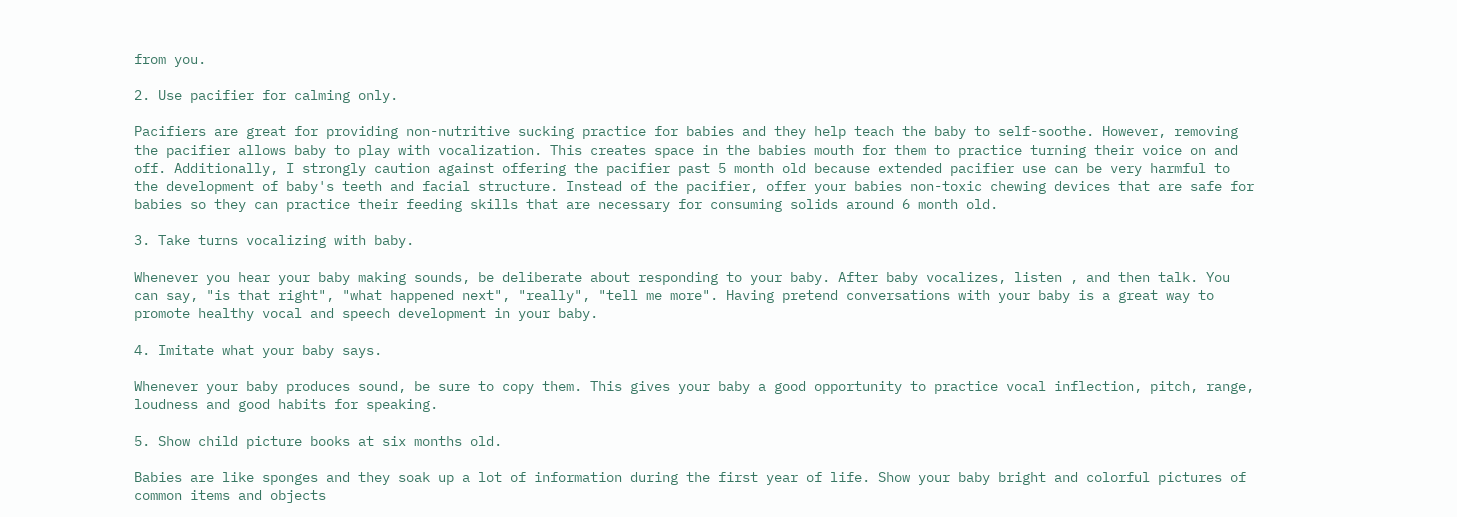from you.

2. Use pacifier for calming only.

Pacifiers are great for providing non-nutritive sucking practice for babies and they help teach the baby to self-soothe. However, removing the pacifier allows baby to play with vocalization. This creates space in the babies mouth for them to practice turning their voice on and off. Additionally, I strongly caution against offering the pacifier past 5 month old because extended pacifier use can be very harmful to the development of baby's teeth and facial structure. Instead of the pacifier, offer your babies non-toxic chewing devices that are safe for babies so they can practice their feeding skills that are necessary for consuming solids around 6 month old.

3. Take turns vocalizing with baby.

Whenever you hear your baby making sounds, be deliberate about responding to your baby. After baby vocalizes, listen , and then talk. You can say, "is that right", "what happened next", "really", "tell me more". Having pretend conversations with your baby is a great way to promote healthy vocal and speech development in your baby.

4. Imitate what your baby says.

Whenever your baby produces sound, be sure to copy them. This gives your baby a good opportunity to practice vocal inflection, pitch, range, loudness and good habits for speaking.

5. Show child picture books at six months old.

Babies are like sponges and they soak up a lot of information during the first year of life. Show your baby bright and colorful pictures of common items and objects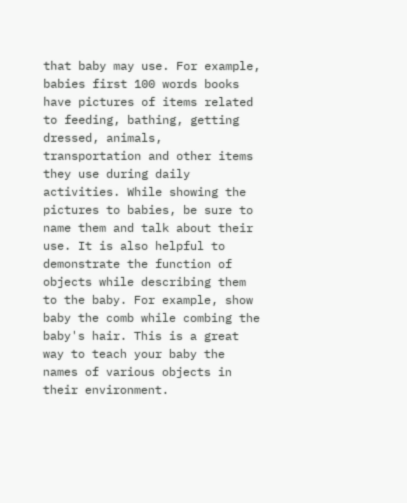that baby may use. For example, babies first 100 words books have pictures of items related to feeding, bathing, getting dressed, animals, transportation and other items they use during daily activities. While showing the pictures to babies, be sure to name them and talk about their use. It is also helpful to demonstrate the function of objects while describing them to the baby. For example, show baby the comb while combing the baby's hair. This is a great way to teach your baby the names of various objects in their environment.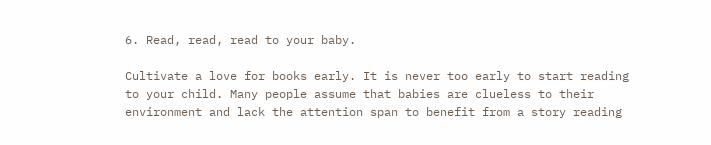6. Read, read, read to your baby.

Cultivate a love for books early. It is never too early to start reading to your child. Many people assume that babies are clueless to their environment and lack the attention span to benefit from a story reading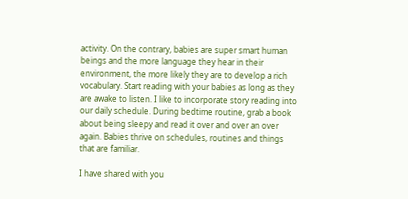activity. On the contrary, babies are super smart human beings and the more language they hear in their environment, the more likely they are to develop a rich vocabulary. Start reading with your babies as long as they are awake to listen. I like to incorporate story reading into our daily schedule. During bedtime routine, grab a book about being sleepy and read it over and over an over again. Babies thrive on schedules, routines and things that are familiar.

I have shared with you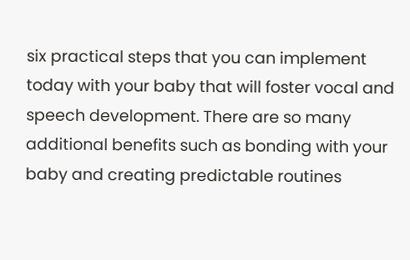six practical steps that you can implement today with your baby that will foster vocal and speech development. There are so many additional benefits such as bonding with your baby and creating predictable routines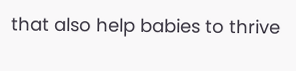that also help babies to thrive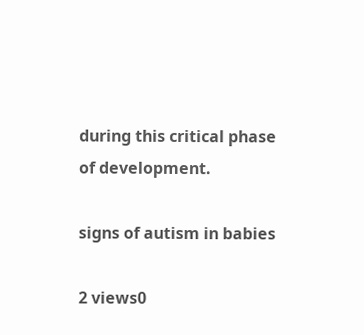during this critical phase of development.

signs of autism in babies

2 views0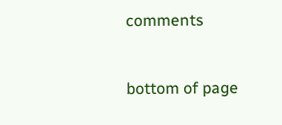comments


bottom of page